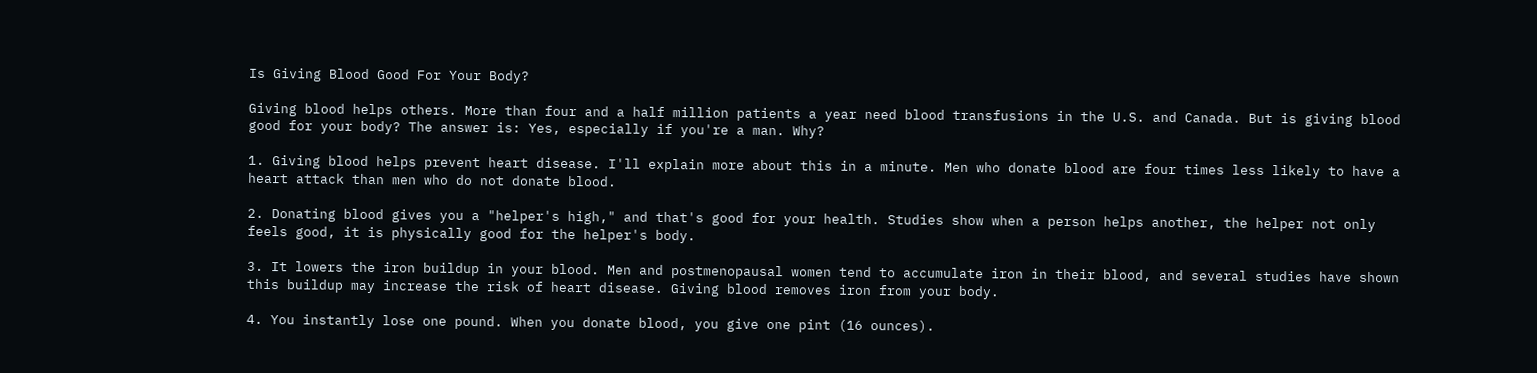Is Giving Blood Good For Your Body?

Giving blood helps others. More than four and a half million patients a year need blood transfusions in the U.S. and Canada. But is giving blood good for your body? The answer is: Yes, especially if you're a man. Why?

1. Giving blood helps prevent heart disease. I'll explain more about this in a minute. Men who donate blood are four times less likely to have a heart attack than men who do not donate blood.

2. Donating blood gives you a "helper's high," and that's good for your health. Studies show when a person helps another, the helper not only feels good, it is physically good for the helper's body.

3. It lowers the iron buildup in your blood. Men and postmenopausal women tend to accumulate iron in their blood, and several studies have shown this buildup may increase the risk of heart disease. Giving blood removes iron from your body.

4. You instantly lose one pound. When you donate blood, you give one pint (16 ounces).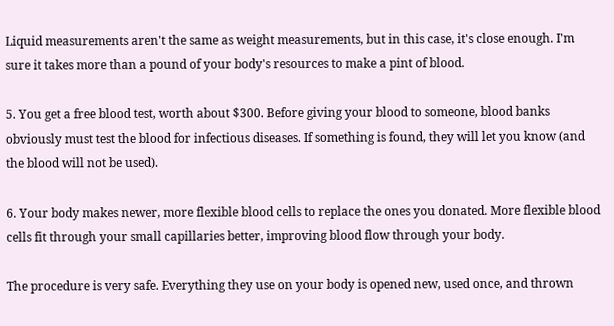Liquid measurements aren't the same as weight measurements, but in this case, it's close enough. I'm sure it takes more than a pound of your body's resources to make a pint of blood.

5. You get a free blood test, worth about $300. Before giving your blood to someone, blood banks obviously must test the blood for infectious diseases. If something is found, they will let you know (and the blood will not be used).

6. Your body makes newer, more flexible blood cells to replace the ones you donated. More flexible blood cells fit through your small capillaries better, improving blood flow through your body.

The procedure is very safe. Everything they use on your body is opened new, used once, and thrown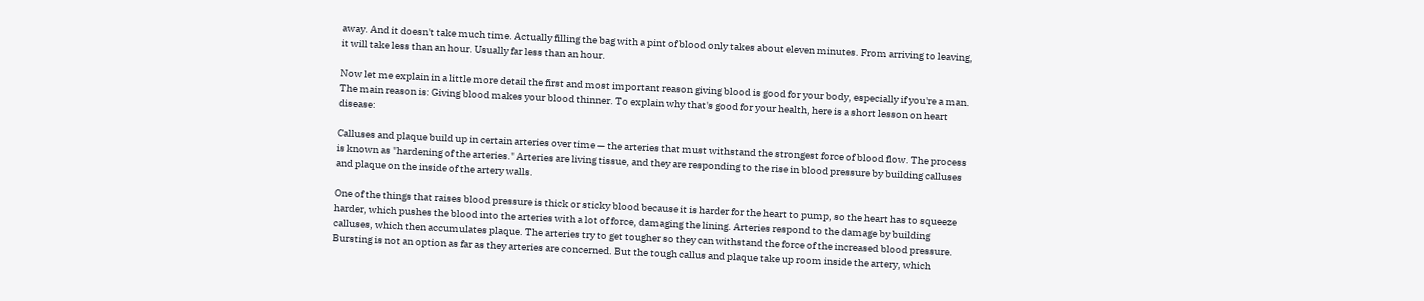away. And it doesn't take much time. Actually filling the bag with a pint of blood only takes about eleven minutes. From arriving to leaving, it will take less than an hour. Usually far less than an hour.

Now let me explain in a little more detail the first and most important reason giving blood is good for your body, especially if you're a man. The main reason is: Giving blood makes your blood thinner. To explain why that's good for your health, here is a short lesson on heart disease:

Calluses and plaque build up in certain arteries over time — the arteries that must withstand the strongest force of blood flow. The process is known as "hardening of the arteries." Arteries are living tissue, and they are responding to the rise in blood pressure by building calluses and plaque on the inside of the artery walls.

One of the things that raises blood pressure is thick or sticky blood because it is harder for the heart to pump, so the heart has to squeeze harder, which pushes the blood into the arteries with a lot of force, damaging the lining. Arteries respond to the damage by building calluses, which then accumulates plaque. The arteries try to get tougher so they can withstand the force of the increased blood pressure. Bursting is not an option as far as they arteries are concerned. But the tough callus and plaque take up room inside the artery, which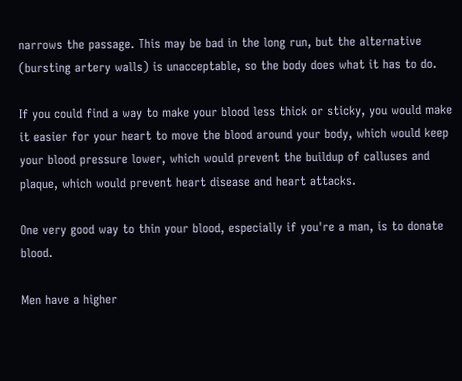narrows the passage. This may be bad in the long run, but the alternative (bursting artery walls) is unacceptable, so the body does what it has to do.

If you could find a way to make your blood less thick or sticky, you would make it easier for your heart to move the blood around your body, which would keep your blood pressure lower, which would prevent the buildup of calluses and plaque, which would prevent heart disease and heart attacks.

One very good way to thin your blood, especially if you're a man, is to donate blood.

Men have a higher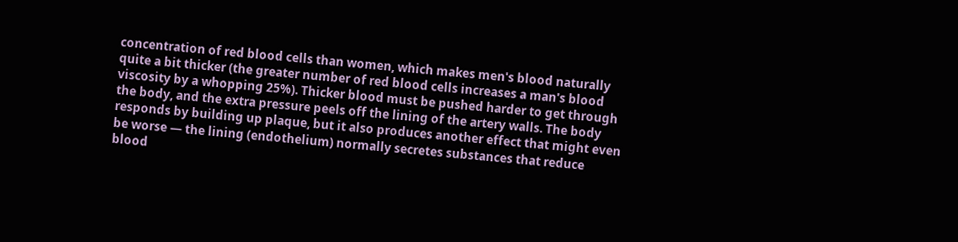concentration of red blood cells than women, which makes men's blood naturally quite a bit thicker (the greater number of red blood cells increases a man's blood viscosity by a whopping 25%). Thicker blood must be pushed harder to get through the body, and the extra pressure peels off the lining of the artery walls. The body responds by building up plaque, but it also produces another effect that might even be worse — the lining (endothelium) normally secretes substances that reduce blood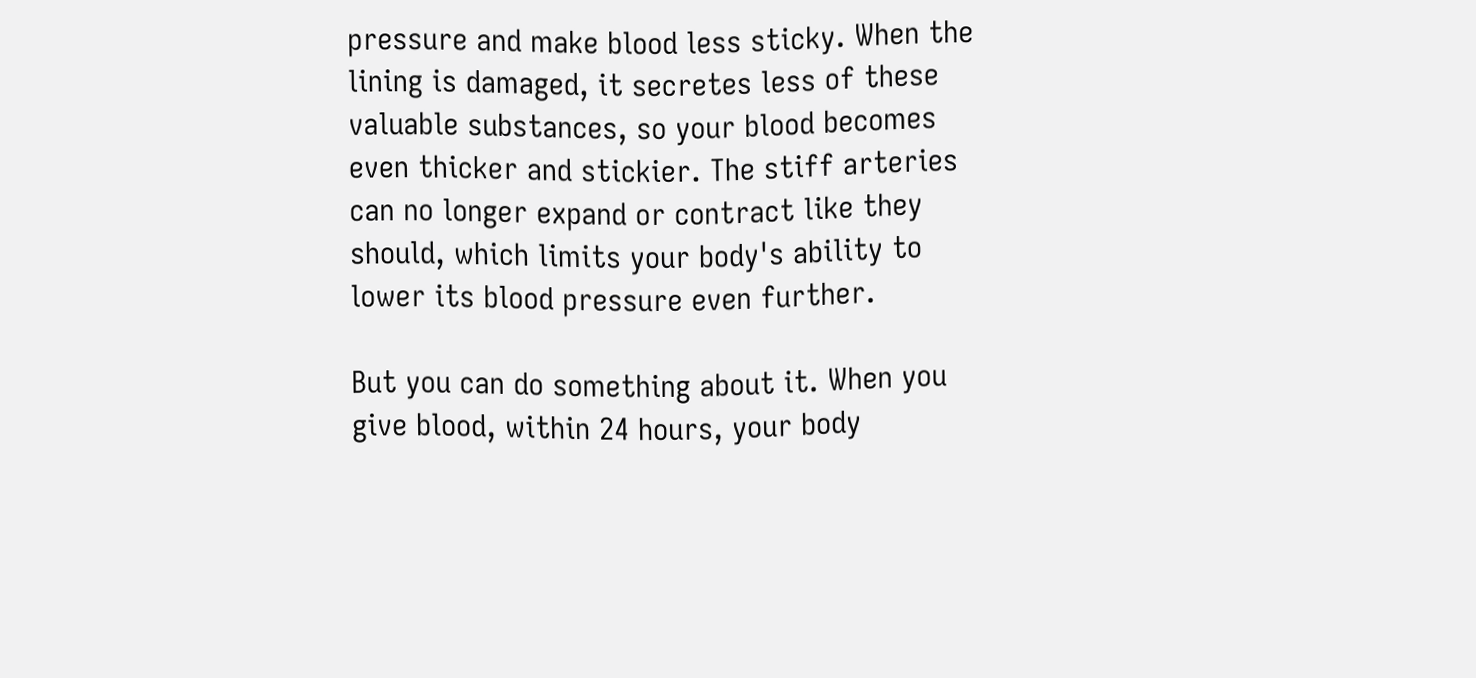pressure and make blood less sticky. When the lining is damaged, it secretes less of these valuable substances, so your blood becomes even thicker and stickier. The stiff arteries can no longer expand or contract like they should, which limits your body's ability to lower its blood pressure even further.

But you can do something about it. When you give blood, within 24 hours, your body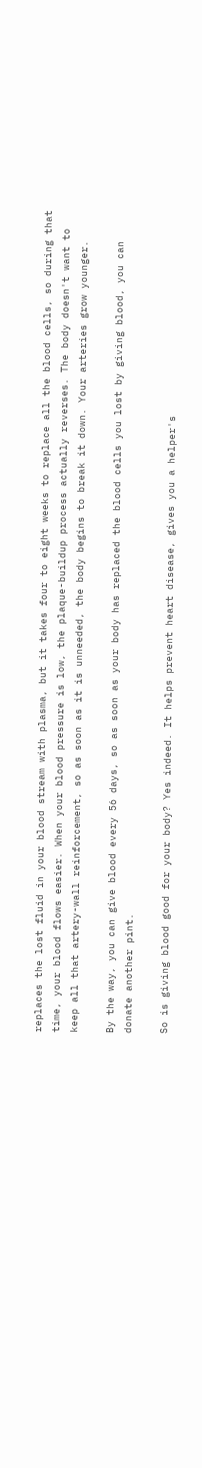replaces the lost fluid in your blood stream with plasma, but it takes four to eight weeks to replace all the blood cells, so during that time, your blood flows easier. When your blood pressure is low, the plaque-buildup process actually reverses. The body doesn't want to keep all that artery-wall reinforcement, so as soon as it is unneeded, the body begins to break it down. Your arteries grow younger.

By the way, you can give blood every 56 days, so as soon as your body has replaced the blood cells you lost by giving blood, you can donate another pint.

So is giving blood good for your body? Yes indeed. It helps prevent heart disease, gives you a helper's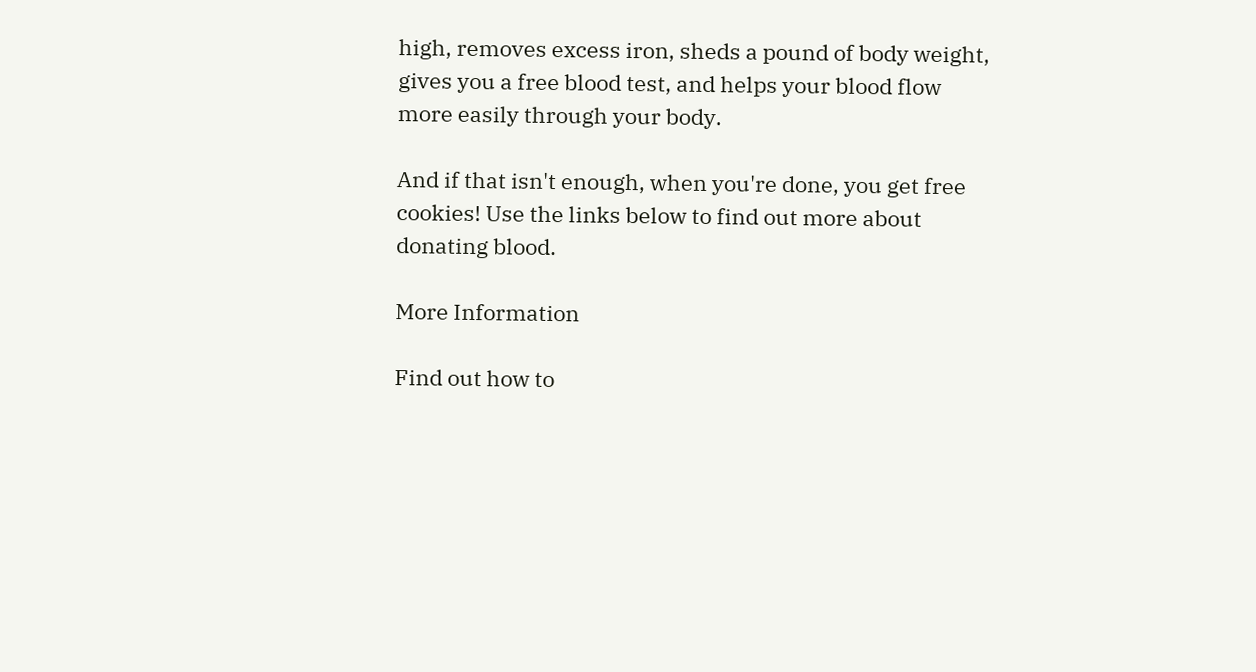high, removes excess iron, sheds a pound of body weight, gives you a free blood test, and helps your blood flow more easily through your body.

And if that isn't enough, when you're done, you get free cookies! Use the links below to find out more about donating blood.

More Information

Find out how to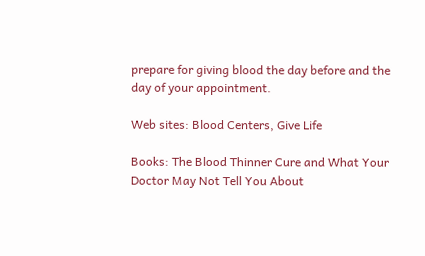prepare for giving blood the day before and the day of your appointment.

Web sites: Blood Centers, Give Life

Books: The Blood Thinner Cure and What Your Doctor May Not Tell You About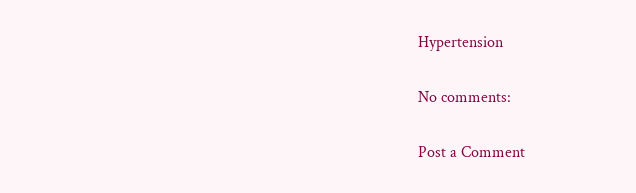Hypertension

No comments:

Post a Comment